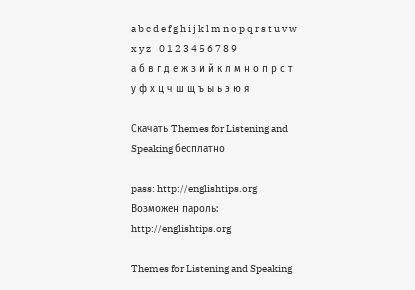a b c d e f g h i j k l m n o p q r s t u v w x y z    0 1 2 3 4 5 6 7 8 9
а б в г д е ж з и й к л м н о п р с т у ф х ц ч ш щ ъ ы ь э ю я

Скачать Themes for Listening and Speaking бесплатно

pass: http://englishtips.org
Возможен пароль: http://englishtips.org

Themes for Listening and Speaking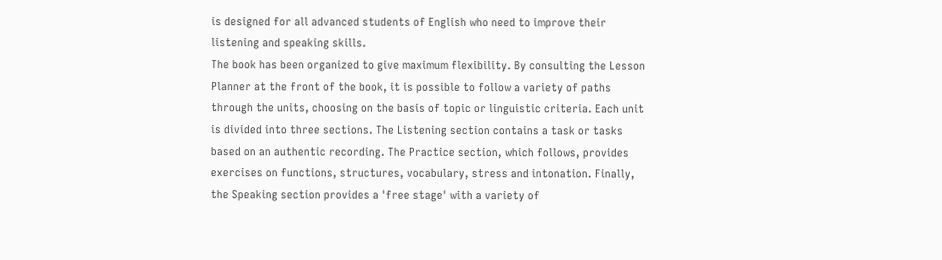is designed for all advanced students of English who need to improve their listening and speaking skills.
The book has been organized to give maximum flexibility. By consulting the Lesson Planner at the front of the book, it is possible to follow a variety of paths through the units, choosing on the basis of topic or linguistic criteria. Each unit is divided into three sections. The Listening section contains a task or tasks based on an authentic recording. The Practice section, which follows, provides exercises on functions, structures, vocabulary, stress and intonation. Finally, the Speaking section provides a 'free stage' with a variety of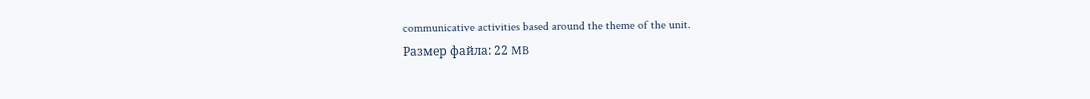communicative activities based around the theme of the unit.
Размер файла: 22 MB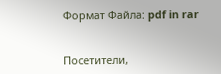Формат Файла: pdf in rar


Посетители,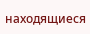находящиеся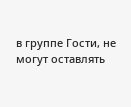в группе Гости, не могут оставлять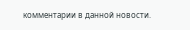комментарии в данной новости.